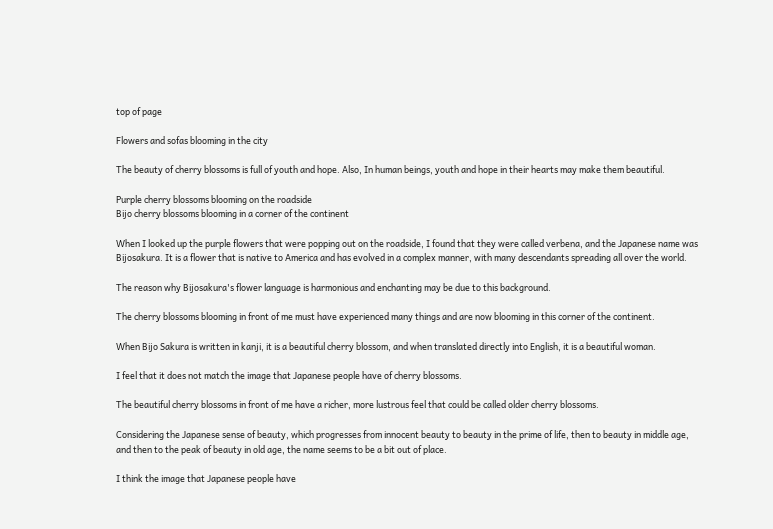top of page

Flowers and sofas blooming in the city

The beauty of cherry blossoms is full of youth and hope. Also, In human beings, youth and hope in their hearts may make them beautiful.

Purple cherry blossoms blooming on the roadside
Bijo cherry blossoms blooming in a corner of the continent

When I looked up the purple flowers that were popping out on the roadside, I found that they were called verbena, and the Japanese name was Bijosakura. It is a flower that is native to America and has evolved in a complex manner, with many descendants spreading all over the world.

The reason why Bijosakura's flower language is harmonious and enchanting may be due to this background.

The cherry blossoms blooming in front of me must have experienced many things and are now blooming in this corner of the continent.

When Bijo Sakura is written in kanji, it is a beautiful cherry blossom, and when translated directly into English, it is a beautiful woman.

I feel that it does not match the image that Japanese people have of cherry blossoms.

The beautiful cherry blossoms in front of me have a richer, more lustrous feel that could be called older cherry blossoms.

Considering the Japanese sense of beauty, which progresses from innocent beauty to beauty in the prime of life, then to beauty in middle age, and then to the peak of beauty in old age, the name seems to be a bit out of place.

I think the image that Japanese people have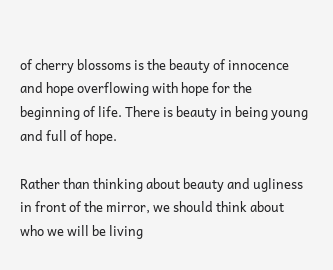of cherry blossoms is the beauty of innocence and hope overflowing with hope for the beginning of life. There is beauty in being young and full of hope.

Rather than thinking about beauty and ugliness in front of the mirror, we should think about who we will be living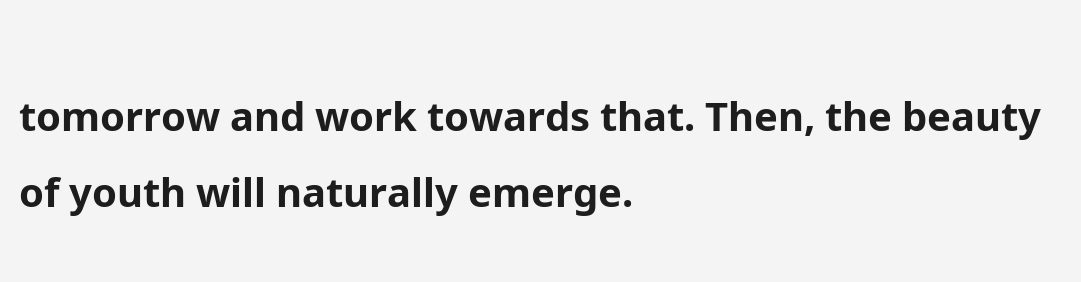tomorrow and work towards that. Then, the beauty of youth will naturally emerge.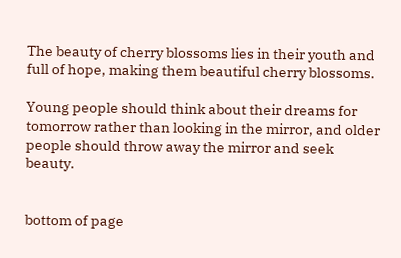The beauty of cherry blossoms lies in their youth and full of hope, making them beautiful cherry blossoms.

Young people should think about their dreams for tomorrow rather than looking in the mirror, and older people should throw away the mirror and seek beauty.


bottom of page